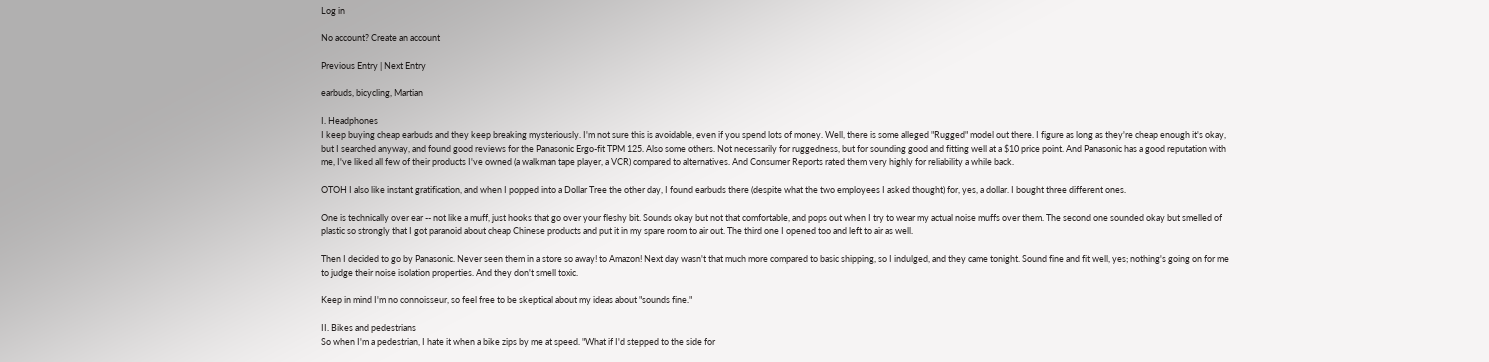Log in

No account? Create an account

Previous Entry | Next Entry

earbuds, bicycling, Martian

I. Headphones
I keep buying cheap earbuds and they keep breaking mysteriously. I'm not sure this is avoidable, even if you spend lots of money. Well, there is some alleged "Rugged" model out there. I figure as long as they're cheap enough it's okay, but I searched anyway, and found good reviews for the Panasonic Ergo-fit TPM 125. Also some others. Not necessarily for ruggedness, but for sounding good and fitting well at a $10 price point. And Panasonic has a good reputation with me, I've liked all few of their products I've owned (a walkman tape player, a VCR) compared to alternatives. And Consumer Reports rated them very highly for reliability a while back.

OTOH I also like instant gratification, and when I popped into a Dollar Tree the other day, I found earbuds there (despite what the two employees I asked thought) for, yes, a dollar. I bought three different ones.

One is technically over ear -- not like a muff, just hooks that go over your fleshy bit. Sounds okay but not that comfortable, and pops out when I try to wear my actual noise muffs over them. The second one sounded okay but smelled of plastic so strongly that I got paranoid about cheap Chinese products and put it in my spare room to air out. The third one I opened too and left to air as well.

Then I decided to go by Panasonic. Never seen them in a store so away! to Amazon! Next day wasn't that much more compared to basic shipping, so I indulged, and they came tonight. Sound fine and fit well, yes; nothing's going on for me to judge their noise isolation properties. And they don't smell toxic.

Keep in mind I'm no connoisseur, so feel free to be skeptical about my ideas about "sounds fine."

II. Bikes and pedestrians
So when I'm a pedestrian, I hate it when a bike zips by me at speed. "What if I'd stepped to the side for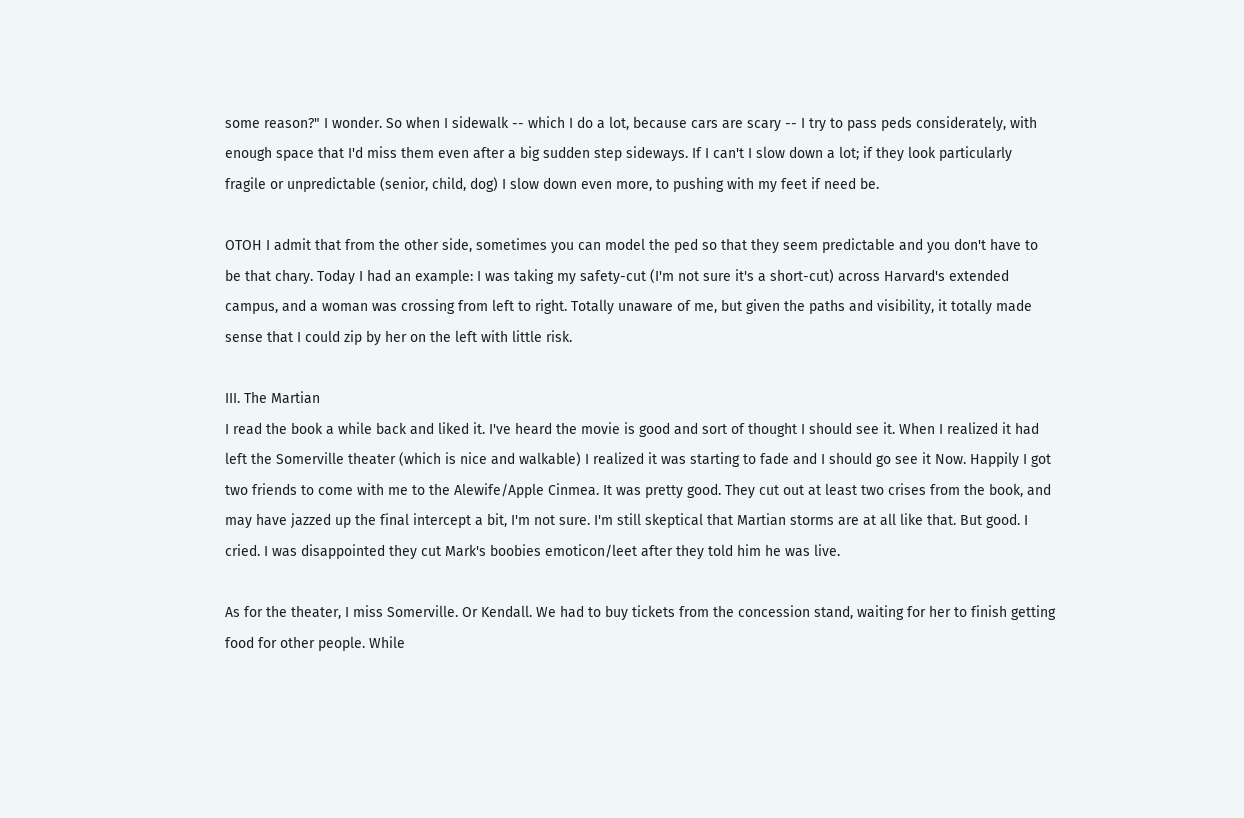some reason?" I wonder. So when I sidewalk -- which I do a lot, because cars are scary -- I try to pass peds considerately, with enough space that I'd miss them even after a big sudden step sideways. If I can't I slow down a lot; if they look particularly fragile or unpredictable (senior, child, dog) I slow down even more, to pushing with my feet if need be.

OTOH I admit that from the other side, sometimes you can model the ped so that they seem predictable and you don't have to be that chary. Today I had an example: I was taking my safety-cut (I'm not sure it's a short-cut) across Harvard's extended campus, and a woman was crossing from left to right. Totally unaware of me, but given the paths and visibility, it totally made sense that I could zip by her on the left with little risk.

III. The Martian
I read the book a while back and liked it. I've heard the movie is good and sort of thought I should see it. When I realized it had left the Somerville theater (which is nice and walkable) I realized it was starting to fade and I should go see it Now. Happily I got two friends to come with me to the Alewife/Apple Cinmea. It was pretty good. They cut out at least two crises from the book, and may have jazzed up the final intercept a bit, I'm not sure. I'm still skeptical that Martian storms are at all like that. But good. I cried. I was disappointed they cut Mark's boobies emoticon/leet after they told him he was live.

As for the theater, I miss Somerville. Or Kendall. We had to buy tickets from the concession stand, waiting for her to finish getting food for other people. While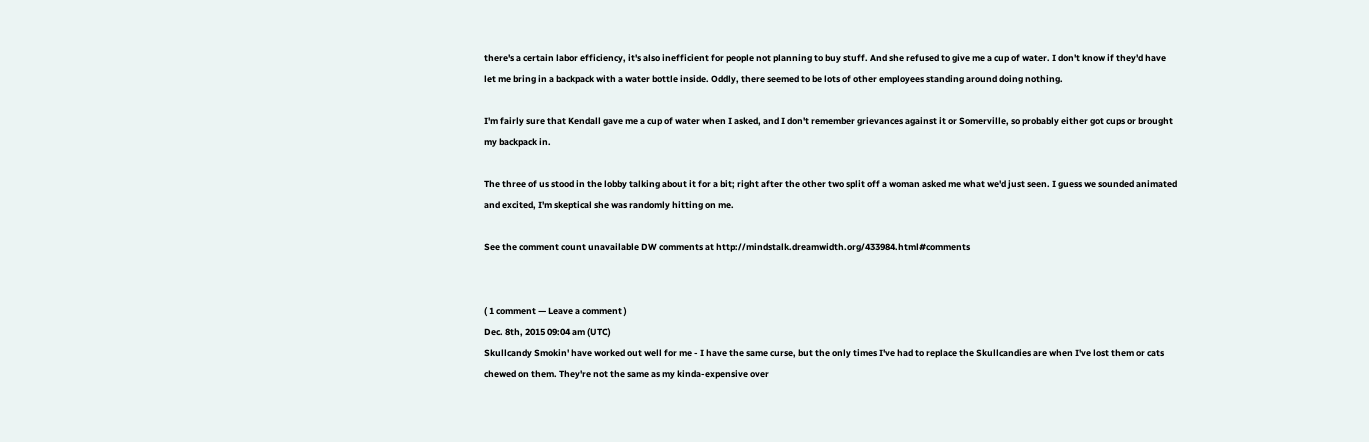there's a certain labor efficiency, it's also inefficient for people not planning to buy stuff. And she refused to give me a cup of water. I don't know if they'd have let me bring in a backpack with a water bottle inside. Oddly, there seemed to be lots of other employees standing around doing nothing.

I'm fairly sure that Kendall gave me a cup of water when I asked, and I don't remember grievances against it or Somerville, so probably either got cups or brought my backpack in.

The three of us stood in the lobby talking about it for a bit; right after the other two split off a woman asked me what we'd just seen. I guess we sounded animated and excited, I'm skeptical she was randomly hitting on me.

See the comment count unavailable DW comments at http://mindstalk.dreamwidth.org/433984.html#comments


( 1 comment — Leave a comment )
Dec. 8th, 2015 09:04 am (UTC)
Skullcandy Smokin' have worked out well for me - I have the same curse, but the only times I've had to replace the Skullcandies are when I've lost them or cats chewed on them. They're not the same as my kinda-expensive over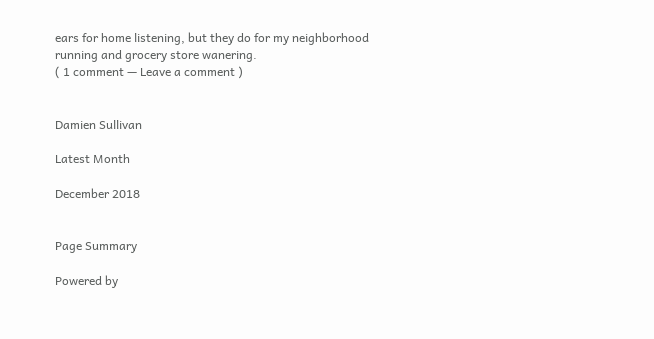ears for home listening, but they do for my neighborhood running and grocery store wanering.
( 1 comment — Leave a comment )


Damien Sullivan

Latest Month

December 2018


Page Summary

Powered by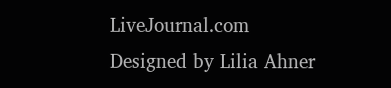LiveJournal.com
Designed by Lilia Ahner